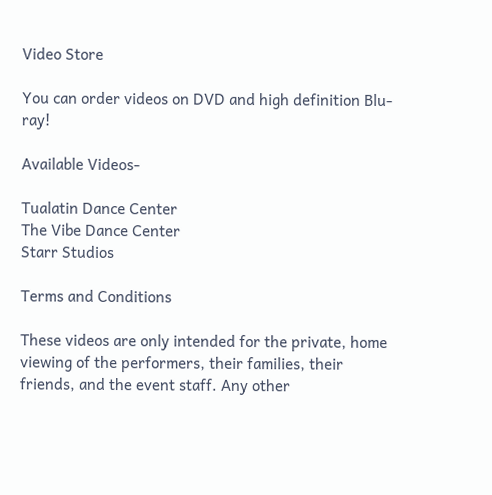Video Store

You can order videos on DVD and high definition Blu-ray!

Available Videos-

Tualatin Dance Center
The Vibe Dance Center
Starr Studios

Terms and Conditions

These videos are only intended for the private, home viewing of the performers, their families, their friends, and the event staff. Any other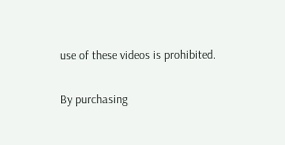use of these videos is prohibited.

By purchasing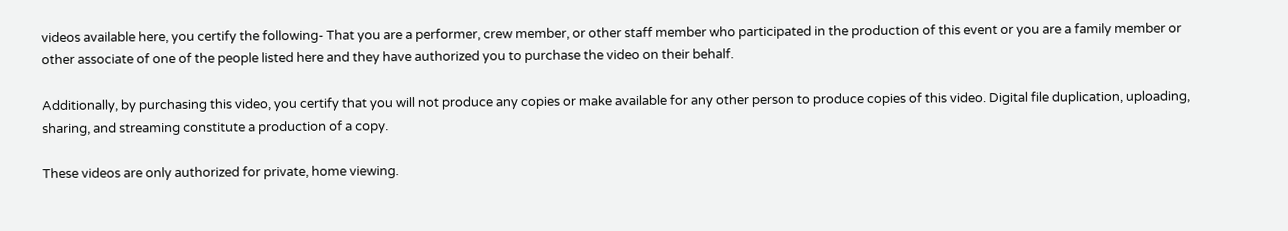videos available here, you certify the following- That you are a performer, crew member, or other staff member who participated in the production of this event or you are a family member or other associate of one of the people listed here and they have authorized you to purchase the video on their behalf.

Additionally, by purchasing this video, you certify that you will not produce any copies or make available for any other person to produce copies of this video. Digital file duplication, uploading, sharing, and streaming constitute a production of a copy.

These videos are only authorized for private, home viewing.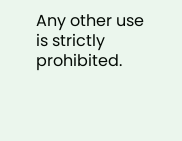Any other use is strictly prohibited.